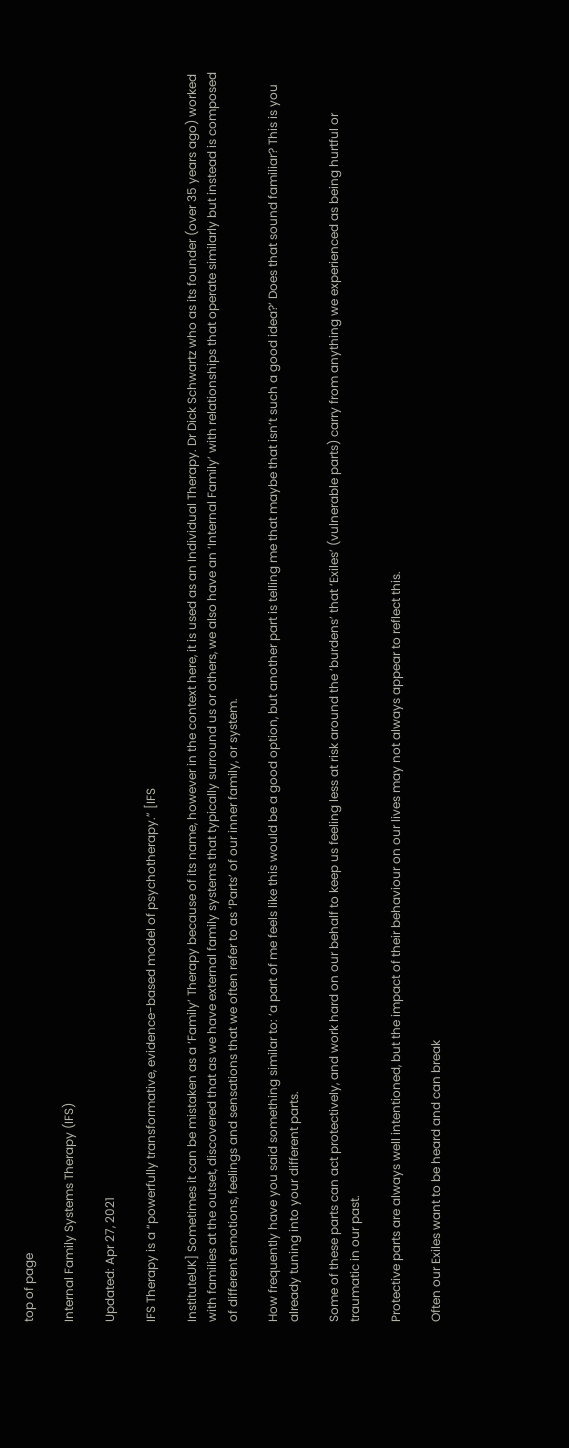top of page

Internal Family Systems Therapy (IFS)

Updated: Apr 27, 2021

IFS Therapy is a “powerfully transformative, evidence-based model of psychotherapy.” [IFS

InstituteUK] Sometimes it can be mistaken as a ‘Family’ Therapy because of its name, however in the context here, it is used as an Individual Therapy. Dr Dick Schwartz who as its founder (over 35 years ago) worked with families at the outset, discovered that as we have external family systems that typically surround us or others, we also have an ‘Internal Family’ with relationships that operate similarly but instead is composed of different emotions, feelings and sensations that we often refer to as ‘Parts’ of our inner family, or system.

How frequently have you said something similar to: ‘a part of me feels like this would be a good option, but another part is telling me that maybe that isn’t such a good idea?’ Does that sound familiar? This is you already tuning into your different parts.

Some of these parts can act protectively, and work hard on our behalf to keep us feeling less at risk around the ‘burdens’ that ‘Exiles’ (vulnerable parts) carry from anything we experienced as being hurtful or traumatic in our past.

Protective parts are always well intentioned, but the impact of their behaviour on our lives may not always appear to reflect this.

Often our Exiles want to be heard and can break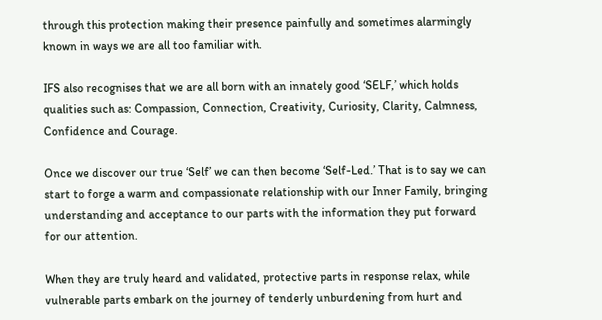through this protection making their presence painfully and sometimes alarmingly known in ways we are all too familiar with.

IFS also recognises that we are all born with an innately good ‘SELF,’ which holds qualities such as: Compassion, Connection, Creativity, Curiosity, Clarity, Calmness, Confidence and Courage.

Once we discover our true ‘Self’ we can then become ‘Self-Led.’ That is to say we can start to forge a warm and compassionate relationship with our Inner Family, bringing understanding and acceptance to our parts with the information they put forward for our attention.

When they are truly heard and validated, protective parts in response relax, while vulnerable parts embark on the journey of tenderly unburdening from hurt and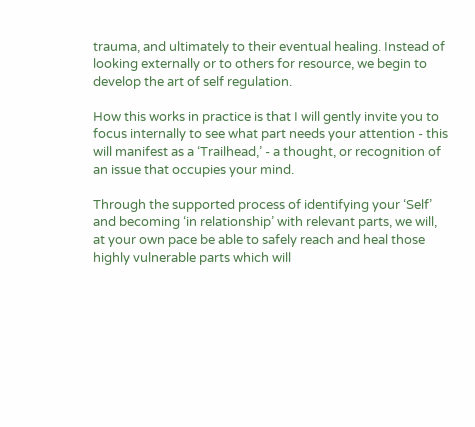trauma, and ultimately to their eventual healing. Instead of looking externally or to others for resource, we begin to develop the art of self regulation.

How this works in practice is that I will gently invite you to focus internally to see what part needs your attention - this will manifest as a ‘Trailhead,’ - a thought, or recognition of an issue that occupies your mind.

Through the supported process of identifying your ‘Self’ and becoming ‘in relationship’ with relevant parts, we will, at your own pace be able to safely reach and heal those highly vulnerable parts which will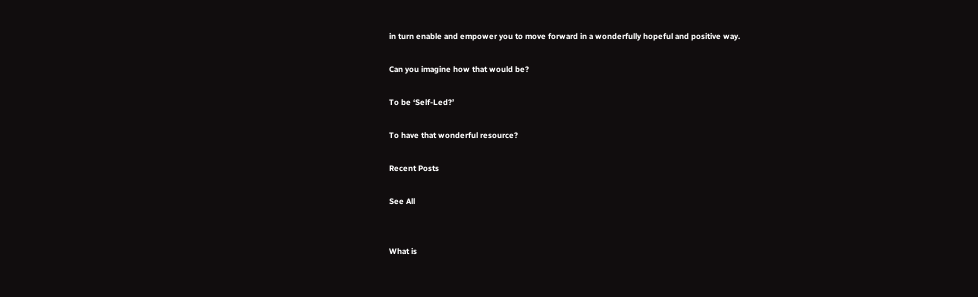in turn enable and empower you to move forward in a wonderfully hopeful and positive way.

Can you imagine how that would be?

To be ‘Self-Led?’

To have that wonderful resource?

Recent Posts

See All


What is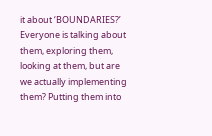it about ‘BOUNDARIES?’ Everyone is talking about them, exploring them, looking at them, but are we actually implementing them? Putting them into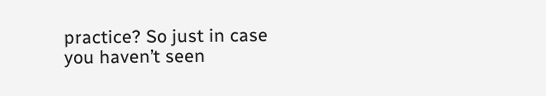practice? So just in case you haven’t seen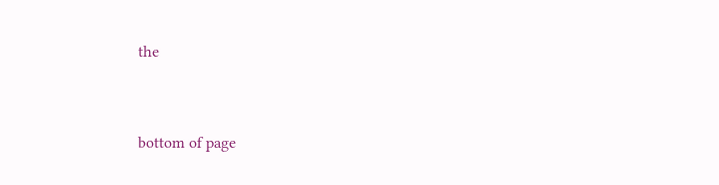the


bottom of page